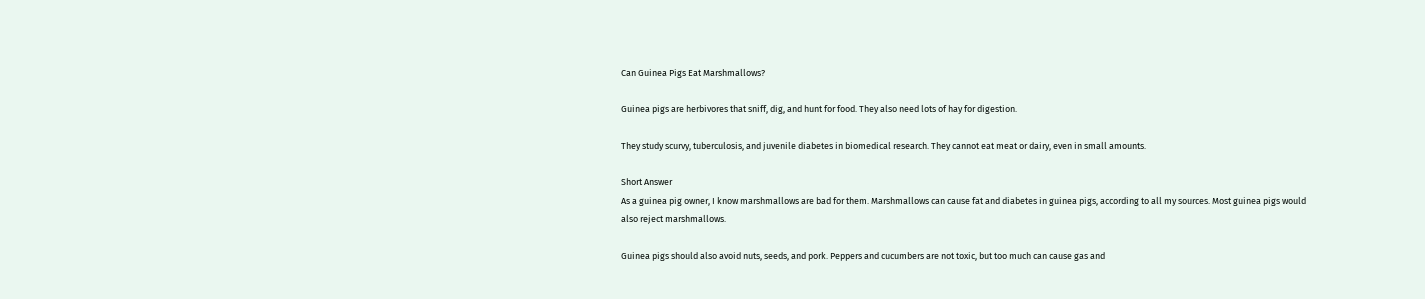Can Guinea Pigs Eat Marshmallows?

Guinea pigs are herbivores that sniff, dig, and hunt for food. They also need lots of hay for digestion.

They study scurvy, tuberculosis, and juvenile diabetes in biomedical research. They cannot eat meat or dairy, even in small amounts.

Short Answer
As a guinea pig owner, I know marshmallows are bad for them. Marshmallows can cause fat and diabetes in guinea pigs, according to all my sources. Most guinea pigs would also reject marshmallows.

Guinea pigs should also avoid nuts, seeds, and pork. Peppers and cucumbers are not toxic, but too much can cause gas and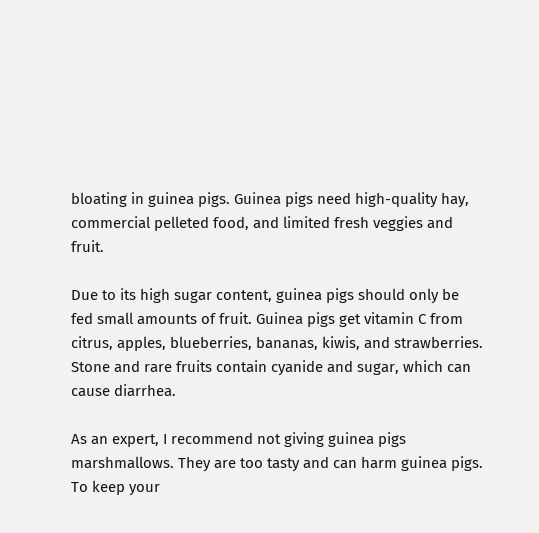bloating in guinea pigs. Guinea pigs need high-quality hay, commercial pelleted food, and limited fresh veggies and fruit.

Due to its high sugar content, guinea pigs should only be fed small amounts of fruit. Guinea pigs get vitamin C from citrus, apples, blueberries, bananas, kiwis, and strawberries. Stone and rare fruits contain cyanide and sugar, which can cause diarrhea.

As an expert, I recommend not giving guinea pigs marshmallows. They are too tasty and can harm guinea pigs. To keep your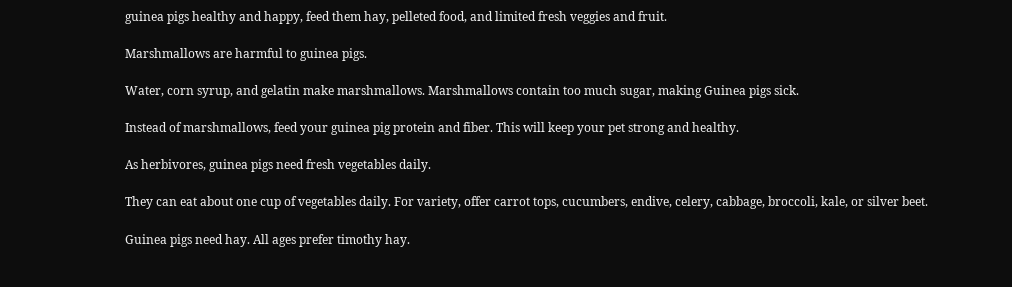guinea pigs healthy and happy, feed them hay, pelleted food, and limited fresh veggies and fruit.

Marshmallows are harmful to guinea pigs.

Water, corn syrup, and gelatin make marshmallows. Marshmallows contain too much sugar, making Guinea pigs sick.

Instead of marshmallows, feed your guinea pig protein and fiber. This will keep your pet strong and healthy.

As herbivores, guinea pigs need fresh vegetables daily.

They can eat about one cup of vegetables daily. For variety, offer carrot tops, cucumbers, endive, celery, cabbage, broccoli, kale, or silver beet.

Guinea pigs need hay. All ages prefer timothy hay.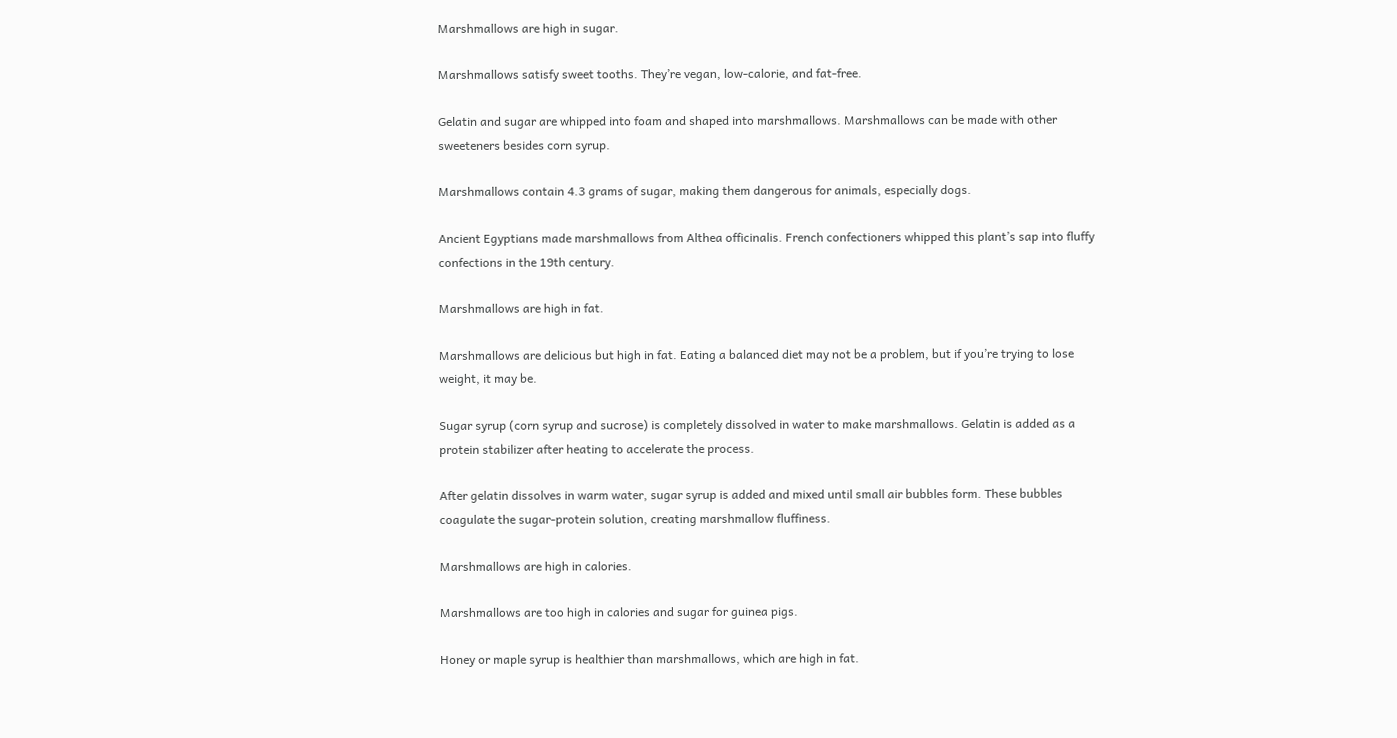Marshmallows are high in sugar.

Marshmallows satisfy sweet tooths. They’re vegan, low-calorie, and fat-free.

Gelatin and sugar are whipped into foam and shaped into marshmallows. Marshmallows can be made with other sweeteners besides corn syrup.

Marshmallows contain 4.3 grams of sugar, making them dangerous for animals, especially dogs.

Ancient Egyptians made marshmallows from Althea officinalis. French confectioners whipped this plant’s sap into fluffy confections in the 19th century.

Marshmallows are high in fat.

Marshmallows are delicious but high in fat. Eating a balanced diet may not be a problem, but if you’re trying to lose weight, it may be.

Sugar syrup (corn syrup and sucrose) is completely dissolved in water to make marshmallows. Gelatin is added as a protein stabilizer after heating to accelerate the process.

After gelatin dissolves in warm water, sugar syrup is added and mixed until small air bubbles form. These bubbles coagulate the sugar-protein solution, creating marshmallow fluffiness.

Marshmallows are high in calories.

Marshmallows are too high in calories and sugar for guinea pigs.

Honey or maple syrup is healthier than marshmallows, which are high in fat.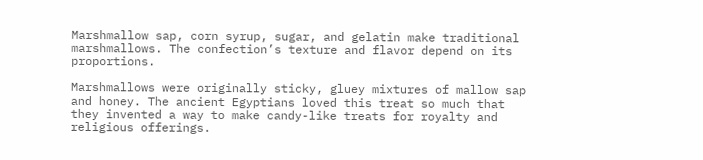Marshmallow sap, corn syrup, sugar, and gelatin make traditional marshmallows. The confection’s texture and flavor depend on its proportions.

Marshmallows were originally sticky, gluey mixtures of mallow sap and honey. The ancient Egyptians loved this treat so much that they invented a way to make candy-like treats for royalty and religious offerings.